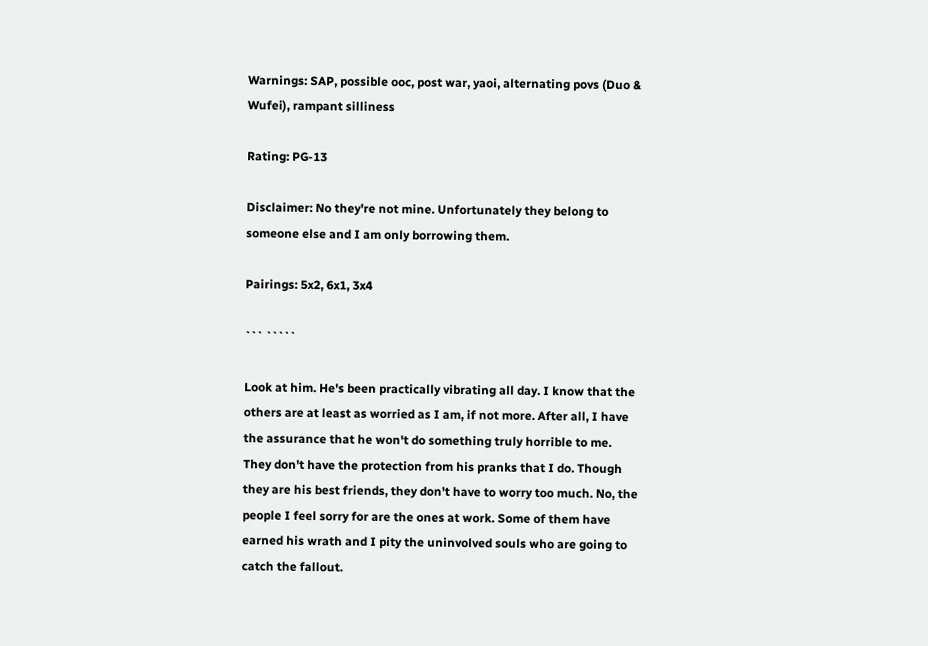Warnings: SAP, possible ooc, post war, yaoi, alternating povs (Duo & Wufei), rampant silliness

Rating: PG-13

Disclaimer: No they're not mine. Unfortunately they belong to someone else and I am only borrowing them.

Pairings: 5x2, 6x1, 3x4

``` `````

Look at him. He's been practically vibrating all day. I know that the others are at least as worried as I am, if not more. After all, I have the assurance that he won't do something truly horrible to me. They don't have the protection from his pranks that I do. Though they are his best friends, they don't have to worry too much. No, the people I feel sorry for are the ones at work. Some of them have earned his wrath and I pity the uninvolved souls who are going to catch the fallout.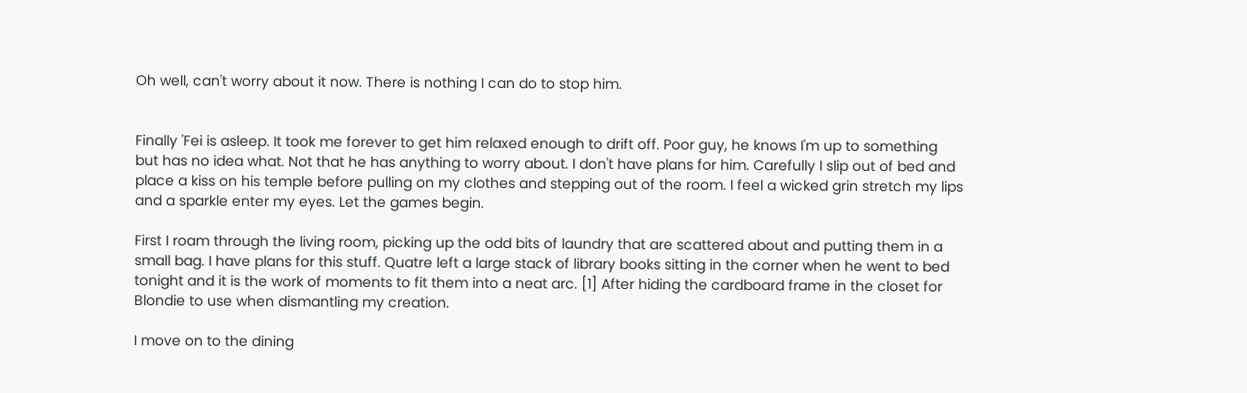Oh well, can't worry about it now. There is nothing I can do to stop him.


Finally 'Fei is asleep. It took me forever to get him relaxed enough to drift off. Poor guy, he knows I'm up to something but has no idea what. Not that he has anything to worry about. I don't have plans for him. Carefully I slip out of bed and place a kiss on his temple before pulling on my clothes and stepping out of the room. I feel a wicked grin stretch my lips and a sparkle enter my eyes. Let the games begin.

First I roam through the living room, picking up the odd bits of laundry that are scattered about and putting them in a small bag. I have plans for this stuff. Quatre left a large stack of library books sitting in the corner when he went to bed tonight and it is the work of moments to fit them into a neat arc. [1] After hiding the cardboard frame in the closet for Blondie to use when dismantling my creation.

I move on to the dining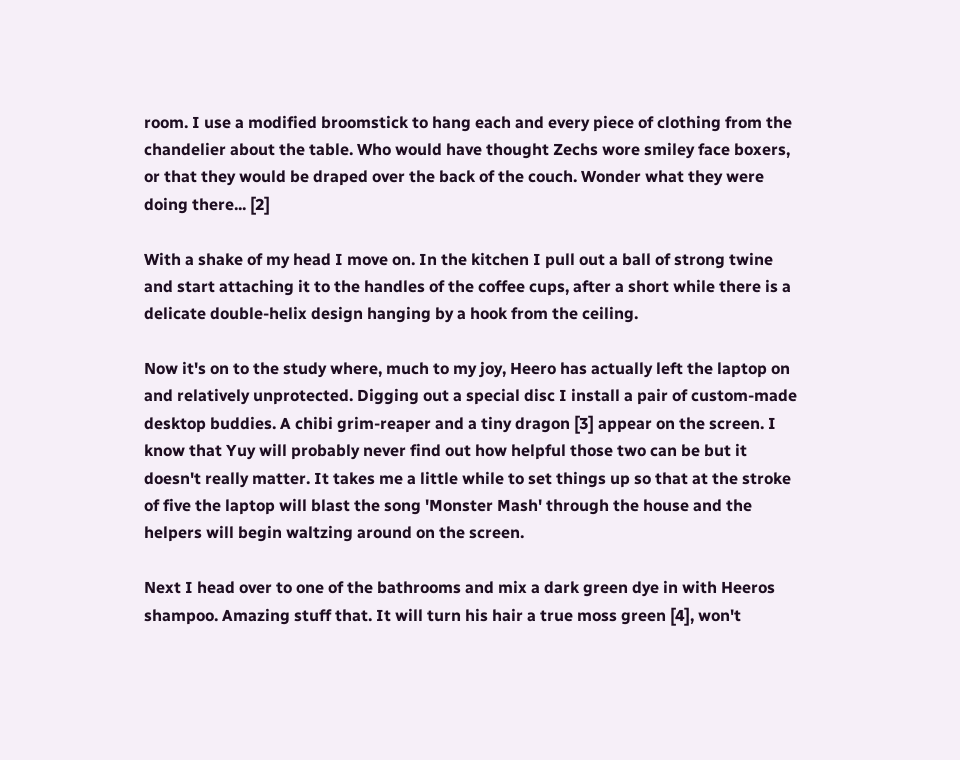room. I use a modified broomstick to hang each and every piece of clothing from the chandelier about the table. Who would have thought Zechs wore smiley face boxers, or that they would be draped over the back of the couch. Wonder what they were doing there... [2]

With a shake of my head I move on. In the kitchen I pull out a ball of strong twine and start attaching it to the handles of the coffee cups, after a short while there is a delicate double-helix design hanging by a hook from the ceiling.

Now it's on to the study where, much to my joy, Heero has actually left the laptop on and relatively unprotected. Digging out a special disc I install a pair of custom-made desktop buddies. A chibi grim-reaper and a tiny dragon [3] appear on the screen. I know that Yuy will probably never find out how helpful those two can be but it doesn't really matter. It takes me a little while to set things up so that at the stroke of five the laptop will blast the song 'Monster Mash' through the house and the helpers will begin waltzing around on the screen.

Next I head over to one of the bathrooms and mix a dark green dye in with Heeros shampoo. Amazing stuff that. It will turn his hair a true moss green [4], won't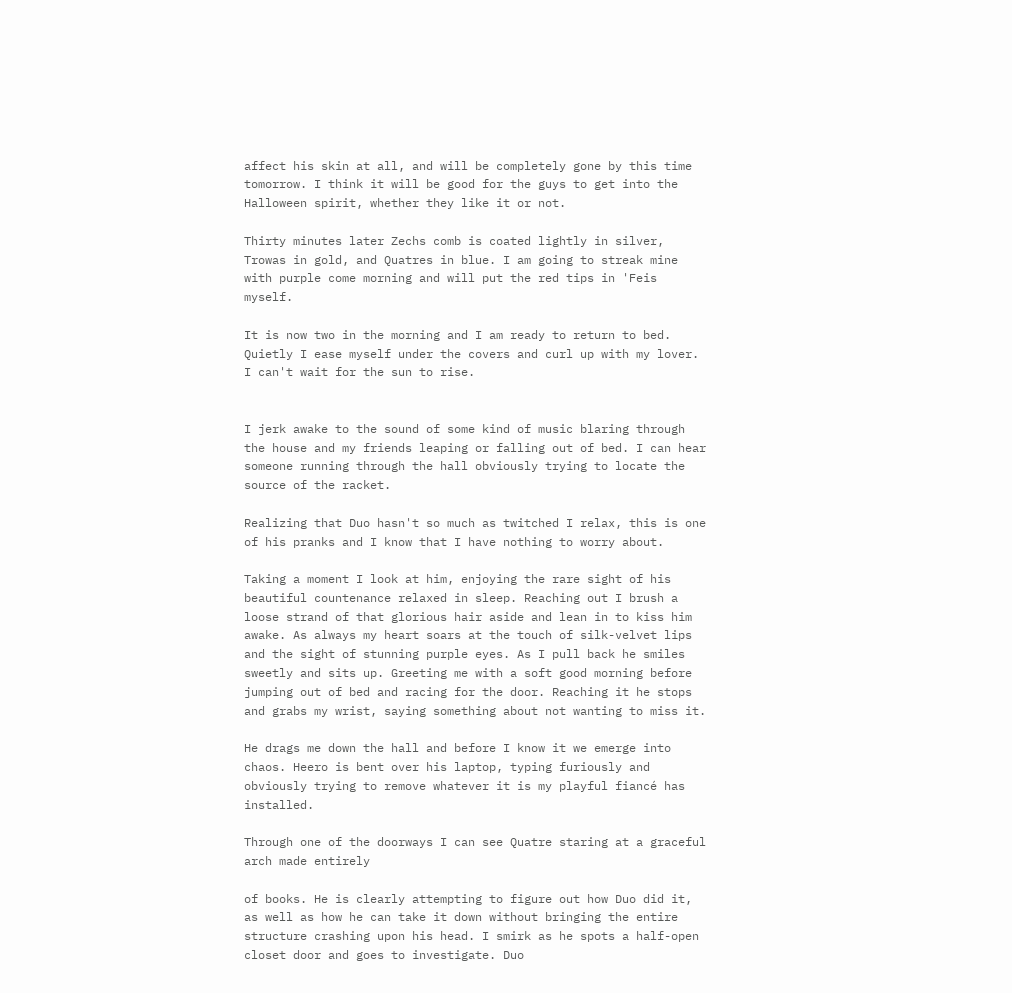affect his skin at all, and will be completely gone by this time tomorrow. I think it will be good for the guys to get into the Halloween spirit, whether they like it or not.

Thirty minutes later Zechs comb is coated lightly in silver, Trowas in gold, and Quatres in blue. I am going to streak mine with purple come morning and will put the red tips in 'Feis myself.

It is now two in the morning and I am ready to return to bed. Quietly I ease myself under the covers and curl up with my lover. I can't wait for the sun to rise.


I jerk awake to the sound of some kind of music blaring through the house and my friends leaping or falling out of bed. I can hear someone running through the hall obviously trying to locate the source of the racket.

Realizing that Duo hasn't so much as twitched I relax, this is one of his pranks and I know that I have nothing to worry about.

Taking a moment I look at him, enjoying the rare sight of his beautiful countenance relaxed in sleep. Reaching out I brush a loose strand of that glorious hair aside and lean in to kiss him awake. As always my heart soars at the touch of silk-velvet lips and the sight of stunning purple eyes. As I pull back he smiles sweetly and sits up. Greeting me with a soft good morning before jumping out of bed and racing for the door. Reaching it he stops and grabs my wrist, saying something about not wanting to miss it.

He drags me down the hall and before I know it we emerge into chaos. Heero is bent over his laptop, typing furiously and obviously trying to remove whatever it is my playful fiancé has installed.

Through one of the doorways I can see Quatre staring at a graceful arch made entirely

of books. He is clearly attempting to figure out how Duo did it, as well as how he can take it down without bringing the entire structure crashing upon his head. I smirk as he spots a half-open closet door and goes to investigate. Duo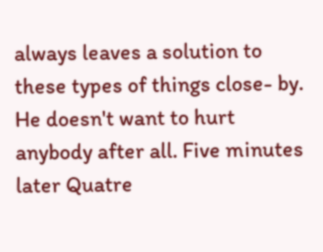always leaves a solution to these types of things close- by. He doesn't want to hurt anybody after all. Five minutes later Quatre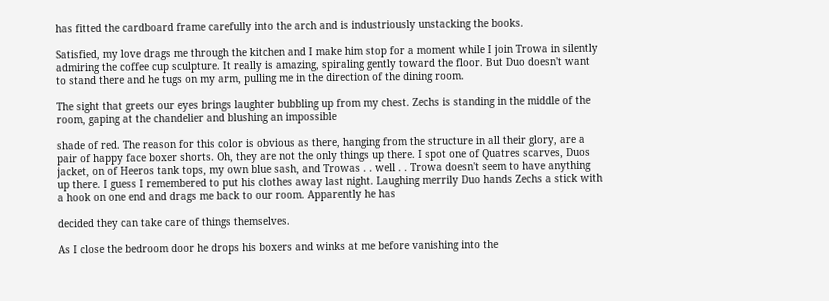has fitted the cardboard frame carefully into the arch and is industriously unstacking the books.

Satisfied, my love drags me through the kitchen and I make him stop for a moment while I join Trowa in silently admiring the coffee cup sculpture. It really is amazing, spiraling gently toward the floor. But Duo doesn't want to stand there and he tugs on my arm, pulling me in the direction of the dining room.

The sight that greets our eyes brings laughter bubbling up from my chest. Zechs is standing in the middle of the room, gaping at the chandelier and blushing an impossible

shade of red. The reason for this color is obvious as there, hanging from the structure in all their glory, are a pair of happy face boxer shorts. Oh, they are not the only things up there. I spot one of Quatres scarves, Duos jacket, on of Heeros tank tops, my own blue sash, and Trowas . . well . . Trowa doesn't seem to have anything up there. I guess I remembered to put his clothes away last night. Laughing merrily Duo hands Zechs a stick with a hook on one end and drags me back to our room. Apparently he has

decided they can take care of things themselves.

As I close the bedroom door he drops his boxers and winks at me before vanishing into the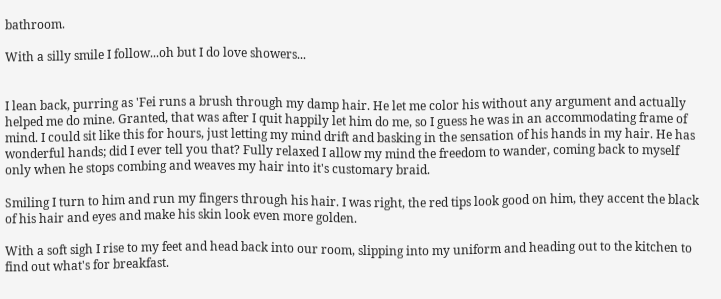bathroom.

With a silly smile I follow...oh but I do love showers...


I lean back, purring as 'Fei runs a brush through my damp hair. He let me color his without any argument and actually helped me do mine. Granted, that was after I quit happily let him do me, so I guess he was in an accommodating frame of mind. I could sit like this for hours, just letting my mind drift and basking in the sensation of his hands in my hair. He has wonderful hands; did I ever tell you that? Fully relaxed I allow my mind the freedom to wander, coming back to myself only when he stops combing and weaves my hair into it's customary braid.

Smiling I turn to him and run my fingers through his hair. I was right, the red tips look good on him, they accent the black of his hair and eyes and make his skin look even more golden.

With a soft sigh I rise to my feet and head back into our room, slipping into my uniform and heading out to the kitchen to find out what's for breakfast.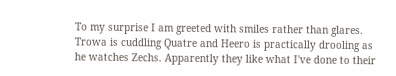To my surprise I am greeted with smiles rather than glares. Trowa is cuddling Quatre and Heero is practically drooling as he watches Zechs. Apparently they like what I've done to their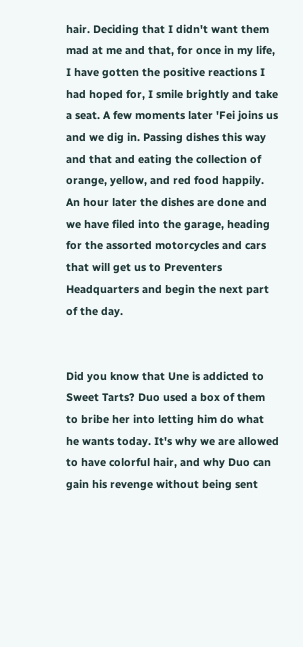hair. Deciding that I didn't want them mad at me and that, for once in my life, I have gotten the positive reactions I had hoped for, I smile brightly and take a seat. A few moments later 'Fei joins us and we dig in. Passing dishes this way and that and eating the collection of orange, yellow, and red food happily. An hour later the dishes are done and we have filed into the garage, heading for the assorted motorcycles and cars that will get us to Preventers Headquarters and begin the next part of the day.


Did you know that Une is addicted to Sweet Tarts? Duo used a box of them to bribe her into letting him do what he wants today. It's why we are allowed to have colorful hair, and why Duo can gain his revenge without being sent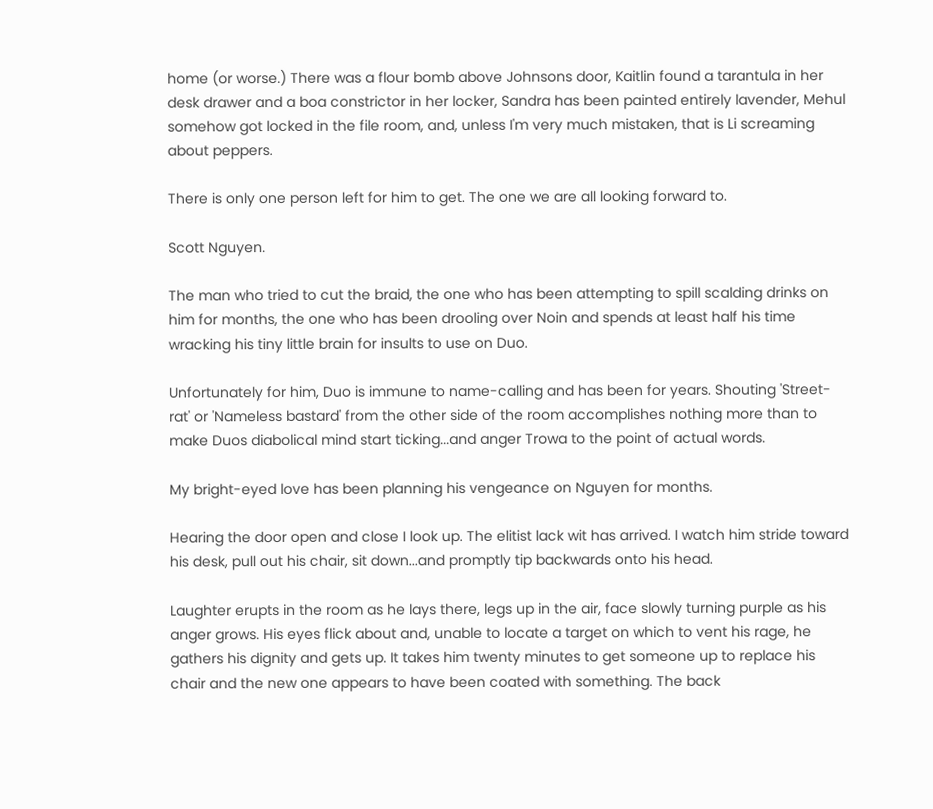home (or worse.) There was a flour bomb above Johnsons door, Kaitlin found a tarantula in her desk drawer and a boa constrictor in her locker, Sandra has been painted entirely lavender, Mehul somehow got locked in the file room, and, unless I'm very much mistaken, that is Li screaming about peppers.

There is only one person left for him to get. The one we are all looking forward to.

Scott Nguyen.

The man who tried to cut the braid, the one who has been attempting to spill scalding drinks on him for months, the one who has been drooling over Noin and spends at least half his time wracking his tiny little brain for insults to use on Duo.

Unfortunately for him, Duo is immune to name-calling and has been for years. Shouting 'Street-rat' or 'Nameless bastard' from the other side of the room accomplishes nothing more than to make Duos diabolical mind start ticking...and anger Trowa to the point of actual words.

My bright-eyed love has been planning his vengeance on Nguyen for months.

Hearing the door open and close I look up. The elitist lack wit has arrived. I watch him stride toward his desk, pull out his chair, sit down...and promptly tip backwards onto his head.

Laughter erupts in the room as he lays there, legs up in the air, face slowly turning purple as his anger grows. His eyes flick about and, unable to locate a target on which to vent his rage, he gathers his dignity and gets up. It takes him twenty minutes to get someone up to replace his chair and the new one appears to have been coated with something. The back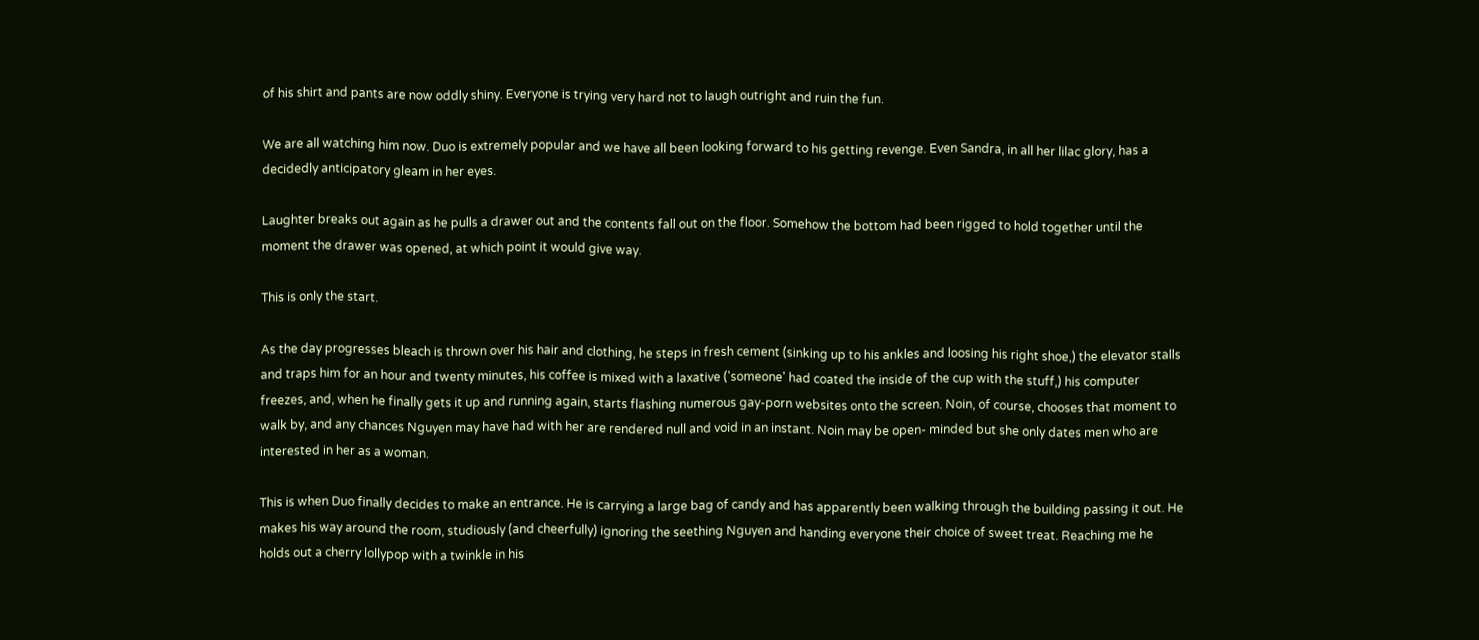of his shirt and pants are now oddly shiny. Everyone is trying very hard not to laugh outright and ruin the fun.

We are all watching him now. Duo is extremely popular and we have all been looking forward to his getting revenge. Even Sandra, in all her lilac glory, has a decidedly anticipatory gleam in her eyes.

Laughter breaks out again as he pulls a drawer out and the contents fall out on the floor. Somehow the bottom had been rigged to hold together until the moment the drawer was opened, at which point it would give way.

This is only the start.

As the day progresses bleach is thrown over his hair and clothing, he steps in fresh cement (sinking up to his ankles and loosing his right shoe,) the elevator stalls and traps him for an hour and twenty minutes, his coffee is mixed with a laxative ('someone' had coated the inside of the cup with the stuff,) his computer freezes, and, when he finally gets it up and running again, starts flashing numerous gay-porn websites onto the screen. Noin, of course, chooses that moment to walk by, and any chances Nguyen may have had with her are rendered null and void in an instant. Noin may be open- minded but she only dates men who are interested in her as a woman.

This is when Duo finally decides to make an entrance. He is carrying a large bag of candy and has apparently been walking through the building passing it out. He makes his way around the room, studiously (and cheerfully) ignoring the seething Nguyen and handing everyone their choice of sweet treat. Reaching me he holds out a cherry lollypop with a twinkle in his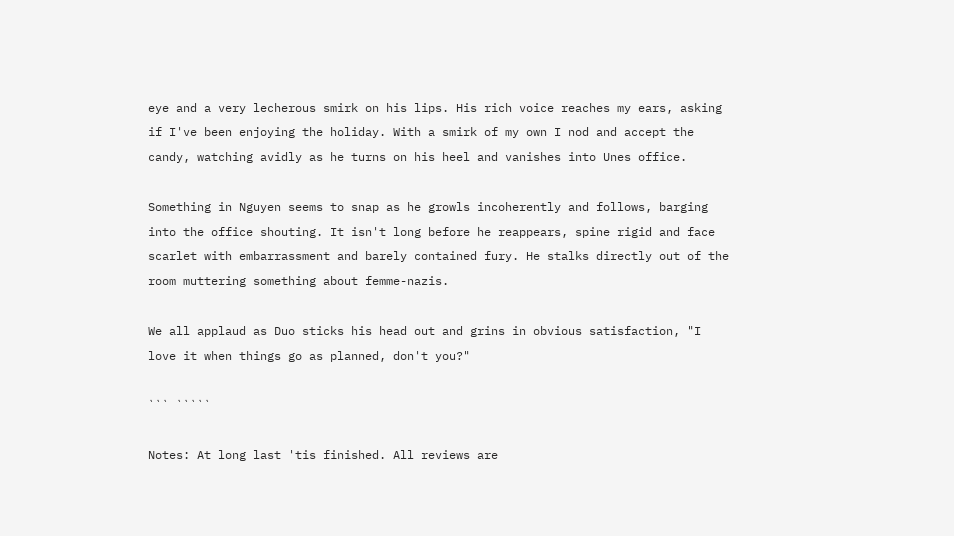eye and a very lecherous smirk on his lips. His rich voice reaches my ears, asking if I've been enjoying the holiday. With a smirk of my own I nod and accept the candy, watching avidly as he turns on his heel and vanishes into Unes office.

Something in Nguyen seems to snap as he growls incoherently and follows, barging into the office shouting. It isn't long before he reappears, spine rigid and face scarlet with embarrassment and barely contained fury. He stalks directly out of the room muttering something about femme-nazis.

We all applaud as Duo sticks his head out and grins in obvious satisfaction, "I love it when things go as planned, don't you?"

``` `````

Notes: At long last 'tis finished. All reviews are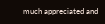much appreciated and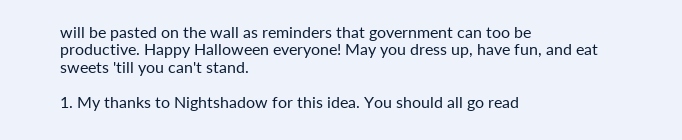will be pasted on the wall as reminders that government can too be productive. Happy Halloween everyone! May you dress up, have fun, and eat sweets 'till you can't stand.

1. My thanks to Nightshadow for this idea. You should all go read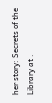her story: Secrets of the Library at .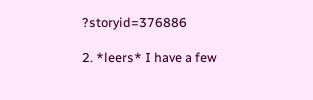?storyid=376886

2. *leers* I have a few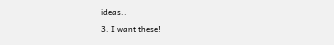ideas..

3. I want these!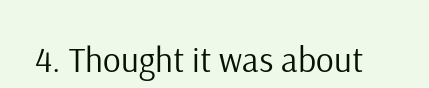4. Thought it was about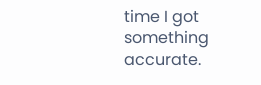time I got something accurate.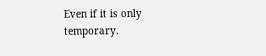Even if it is only temporary.